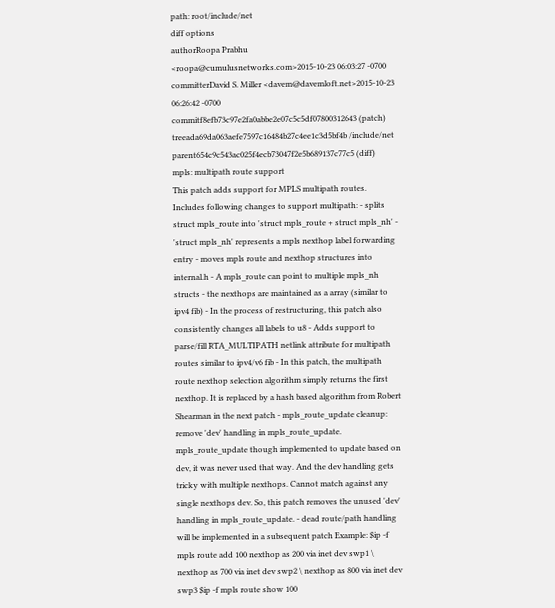path: root/include/net
diff options
authorRoopa Prabhu <roopa@cumulusnetworks.com>2015-10-23 06:03:27 -0700
committerDavid S. Miller <davem@davemloft.net>2015-10-23 06:26:42 -0700
commitf8efb73c97e2fa0abbe2e07c5c5df07800312643 (patch)
treeada69da063aefe7597c16484b27c4ee1c3d5bf4b /include/net
parent654c9c543ac025f4ecb73047f2e5b689137c77c5 (diff)
mpls: multipath route support
This patch adds support for MPLS multipath routes. Includes following changes to support multipath: - splits struct mpls_route into 'struct mpls_route + struct mpls_nh' - 'struct mpls_nh' represents a mpls nexthop label forwarding entry - moves mpls route and nexthop structures into internal.h - A mpls_route can point to multiple mpls_nh structs - the nexthops are maintained as a array (similar to ipv4 fib) - In the process of restructuring, this patch also consistently changes all labels to u8 - Adds support to parse/fill RTA_MULTIPATH netlink attribute for multipath routes similar to ipv4/v6 fib - In this patch, the multipath route nexthop selection algorithm simply returns the first nexthop. It is replaced by a hash based algorithm from Robert Shearman in the next patch - mpls_route_update cleanup: remove 'dev' handling in mpls_route_update. mpls_route_update though implemented to update based on dev, it was never used that way. And the dev handling gets tricky with multiple nexthops. Cannot match against any single nexthops dev. So, this patch removes the unused 'dev' handling in mpls_route_update. - dead route/path handling will be implemented in a subsequent patch Example: $ip -f mpls route add 100 nexthop as 200 via inet dev swp1 \ nexthop as 700 via inet dev swp2 \ nexthop as 800 via inet dev swp3 $ip -f mpls route show 100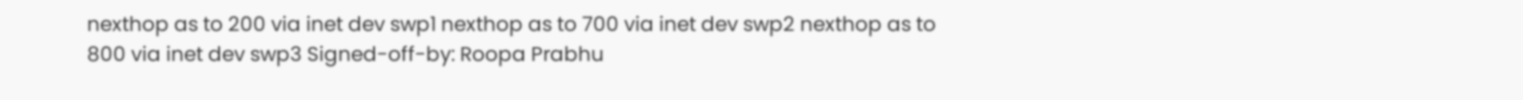nexthop as to 200 via inet dev swp1 nexthop as to 700 via inet dev swp2 nexthop as to 800 via inet dev swp3 Signed-off-by: Roopa Prabhu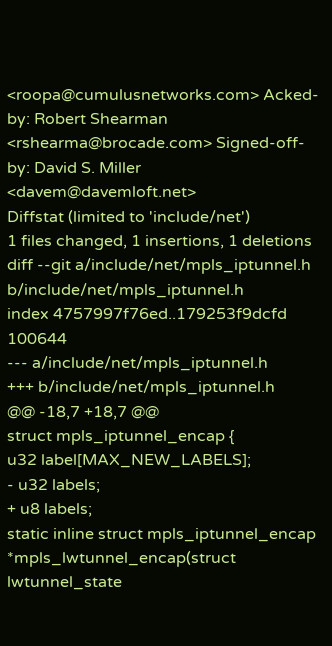<roopa@cumulusnetworks.com> Acked-by: Robert Shearman <rshearma@brocade.com> Signed-off-by: David S. Miller <davem@davemloft.net>
Diffstat (limited to 'include/net')
1 files changed, 1 insertions, 1 deletions
diff --git a/include/net/mpls_iptunnel.h b/include/net/mpls_iptunnel.h
index 4757997f76ed..179253f9dcfd 100644
--- a/include/net/mpls_iptunnel.h
+++ b/include/net/mpls_iptunnel.h
@@ -18,7 +18,7 @@
struct mpls_iptunnel_encap {
u32 label[MAX_NEW_LABELS];
- u32 labels;
+ u8 labels;
static inline struct mpls_iptunnel_encap *mpls_lwtunnel_encap(struct lwtunnel_state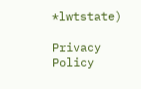*lwtstate)

Privacy Policy